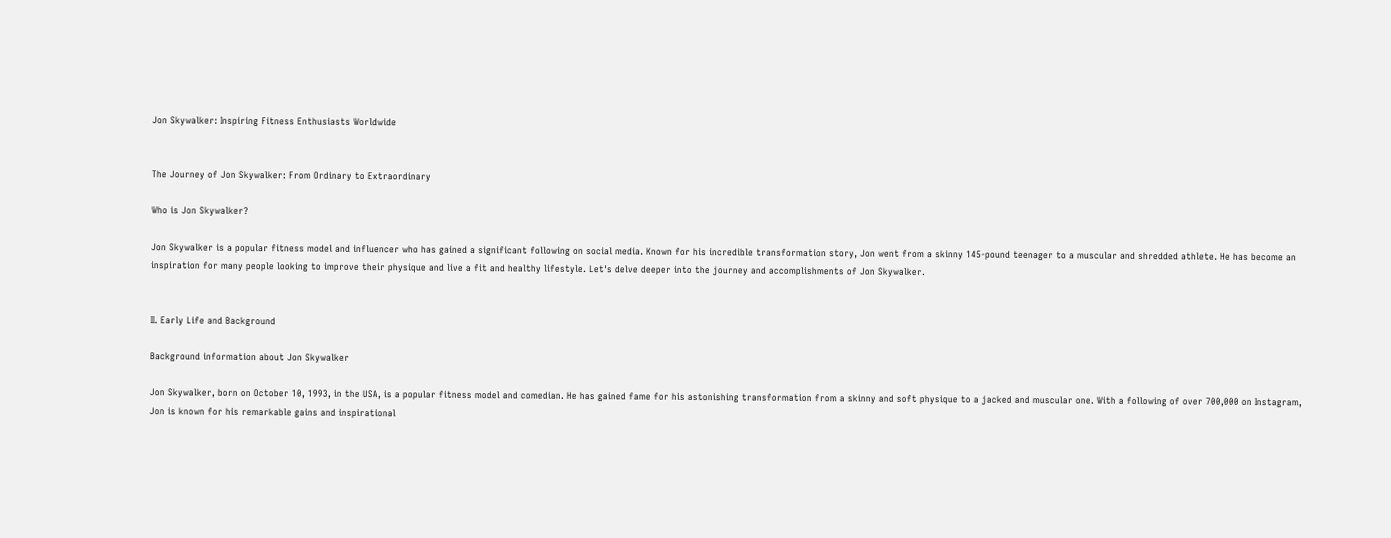Jon Skywalker: Inspiring Fitness Enthusiasts Worldwide


The Journey of Jon Skywalker: From Ordinary to Extraordinary

Who is Jon Skywalker?

Jon Skywalker is a popular fitness model and influencer who has gained a significant following on social media. Known for his incredible transformation story, Jon went from a skinny 145-pound teenager to a muscular and shredded athlete. He has become an inspiration for many people looking to improve their physique and live a fit and healthy lifestyle. Let's delve deeper into the journey and accomplishments of Jon Skywalker.


II. Early Life and Background

Background information about Jon Skywalker

Jon Skywalker, born on October 10, 1993, in the USA, is a popular fitness model and comedian. He has gained fame for his astonishing transformation from a skinny and soft physique to a jacked and muscular one. With a following of over 700,000 on Instagram, Jon is known for his remarkable gains and inspirational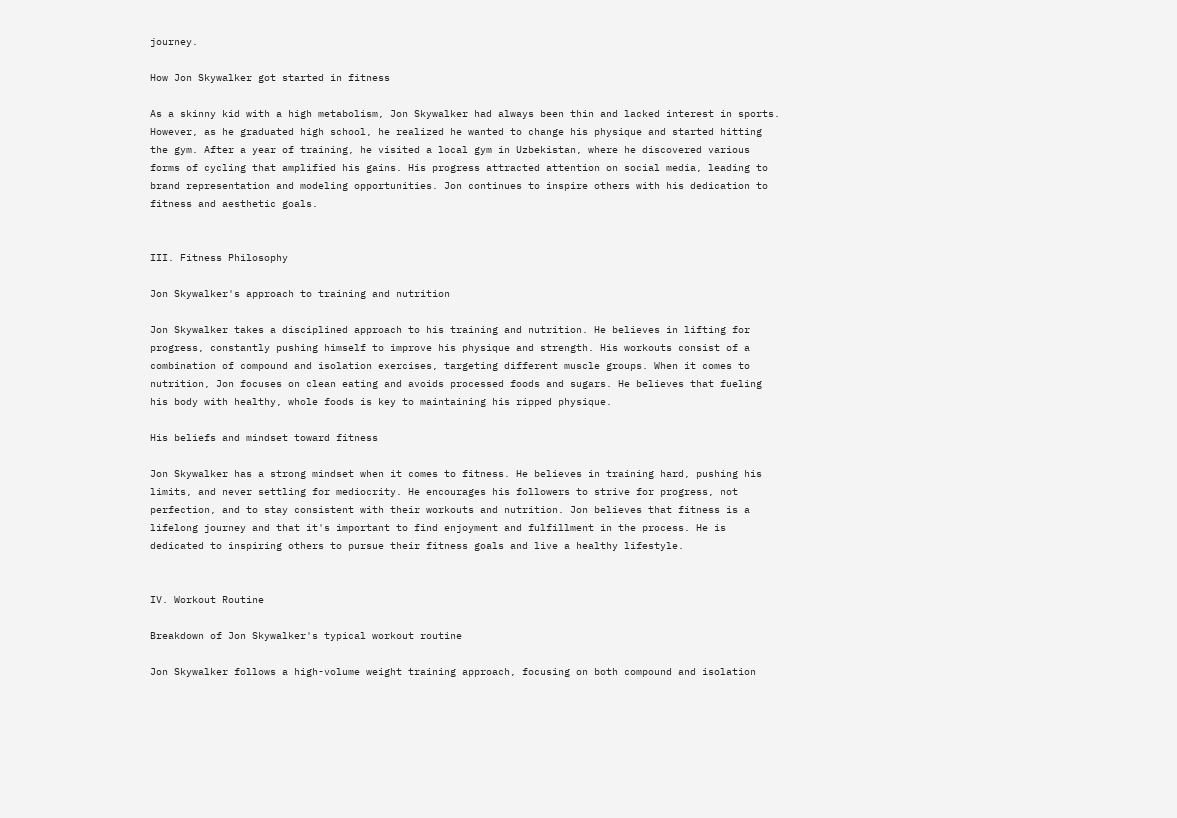journey.

How Jon Skywalker got started in fitness

As a skinny kid with a high metabolism, Jon Skywalker had always been thin and lacked interest in sports. However, as he graduated high school, he realized he wanted to change his physique and started hitting the gym. After a year of training, he visited a local gym in Uzbekistan, where he discovered various forms of cycling that amplified his gains. His progress attracted attention on social media, leading to brand representation and modeling opportunities. Jon continues to inspire others with his dedication to fitness and aesthetic goals.


III. Fitness Philosophy

Jon Skywalker's approach to training and nutrition

Jon Skywalker takes a disciplined approach to his training and nutrition. He believes in lifting for progress, constantly pushing himself to improve his physique and strength. His workouts consist of a combination of compound and isolation exercises, targeting different muscle groups. When it comes to nutrition, Jon focuses on clean eating and avoids processed foods and sugars. He believes that fueling his body with healthy, whole foods is key to maintaining his ripped physique.

His beliefs and mindset toward fitness

Jon Skywalker has a strong mindset when it comes to fitness. He believes in training hard, pushing his limits, and never settling for mediocrity. He encourages his followers to strive for progress, not perfection, and to stay consistent with their workouts and nutrition. Jon believes that fitness is a lifelong journey and that it's important to find enjoyment and fulfillment in the process. He is dedicated to inspiring others to pursue their fitness goals and live a healthy lifestyle.


IV. Workout Routine

Breakdown of Jon Skywalker's typical workout routine

Jon Skywalker follows a high-volume weight training approach, focusing on both compound and isolation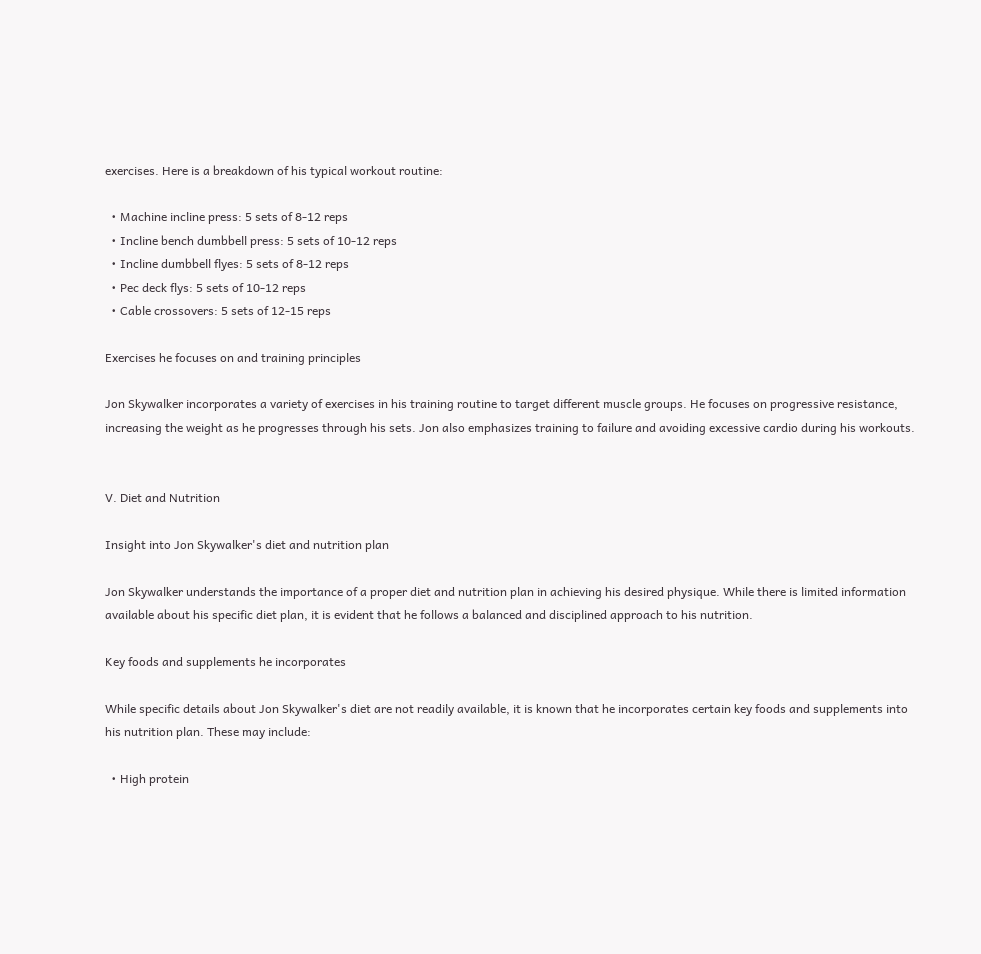exercises. Here is a breakdown of his typical workout routine:

  • Machine incline press: 5 sets of 8-12 reps
  • Incline bench dumbbell press: 5 sets of 10-12 reps
  • Incline dumbbell flyes: 5 sets of 8-12 reps
  • Pec deck flys: 5 sets of 10-12 reps
  • Cable crossovers: 5 sets of 12-15 reps

Exercises he focuses on and training principles

Jon Skywalker incorporates a variety of exercises in his training routine to target different muscle groups. He focuses on progressive resistance, increasing the weight as he progresses through his sets. Jon also emphasizes training to failure and avoiding excessive cardio during his workouts.


V. Diet and Nutrition

Insight into Jon Skywalker's diet and nutrition plan

Jon Skywalker understands the importance of a proper diet and nutrition plan in achieving his desired physique. While there is limited information available about his specific diet plan, it is evident that he follows a balanced and disciplined approach to his nutrition.

Key foods and supplements he incorporates

While specific details about Jon Skywalker's diet are not readily available, it is known that he incorporates certain key foods and supplements into his nutrition plan. These may include:

  • High protein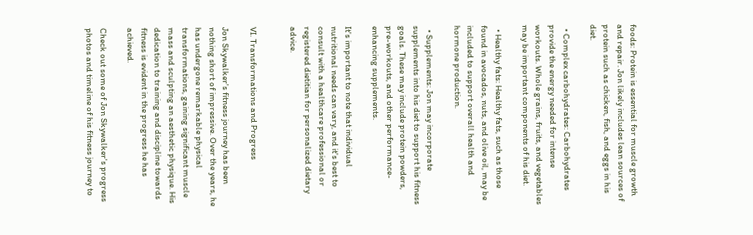foods: Protein is essential for muscle growth and repair. Jon likely includes lean sources of protein such as chicken, fish, and eggs in his diet.

  • Complex carbohydrates: Carbohydrates provide the energy needed for intense workouts. Whole grains, fruits, and vegetables may be important components of his diet.

  • Healthy fats: Healthy fats, such as those found in avocados, nuts, and olive oil, may be included to support overall health and hormone production.

  • Supplements: Jon may incorporate supplements into his diet to support his fitness goals. These may include protein powders, pre-workouts, and other performance-enhancing supplements.

It's important to note that individual nutritional needs can vary, and it's best to consult with a healthcare professional or registered dietitian for personalized dietary advice.


VI. Transformations and Progress

Jon Skywalker's fitness journey has been nothing short of impressive. Over the years, he has undergone remarkable physical transformations, gaining significant muscle mass and sculpting an aesthetic physique. His dedication to training and discipline towards fitness is evident in the progress he has achieved.

Check out some of Jon Skywalker's progress photos and timeline of his fitness journey to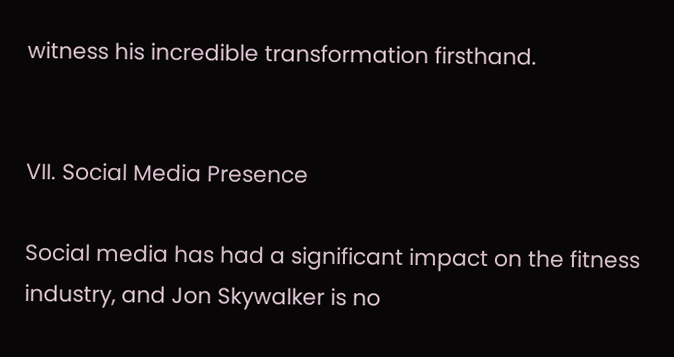witness his incredible transformation firsthand.


VII. Social Media Presence

Social media has had a significant impact on the fitness industry, and Jon Skywalker is no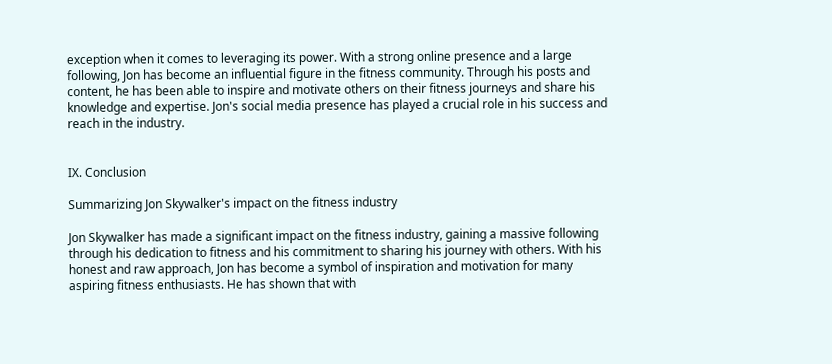exception when it comes to leveraging its power. With a strong online presence and a large following, Jon has become an influential figure in the fitness community. Through his posts and content, he has been able to inspire and motivate others on their fitness journeys and share his knowledge and expertise. Jon's social media presence has played a crucial role in his success and reach in the industry.


IX. Conclusion

Summarizing Jon Skywalker's impact on the fitness industry

Jon Skywalker has made a significant impact on the fitness industry, gaining a massive following through his dedication to fitness and his commitment to sharing his journey with others. With his honest and raw approach, Jon has become a symbol of inspiration and motivation for many aspiring fitness enthusiasts. He has shown that with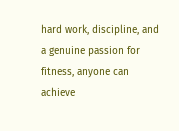hard work, discipline, and a genuine passion for fitness, anyone can achieve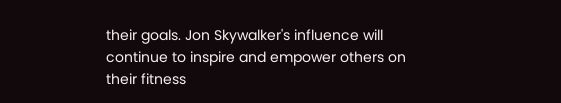their goals. Jon Skywalker's influence will continue to inspire and empower others on their fitness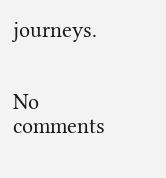journeys.


No comments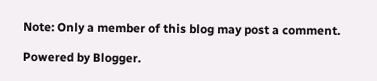Note: Only a member of this blog may post a comment.

Powered by Blogger.